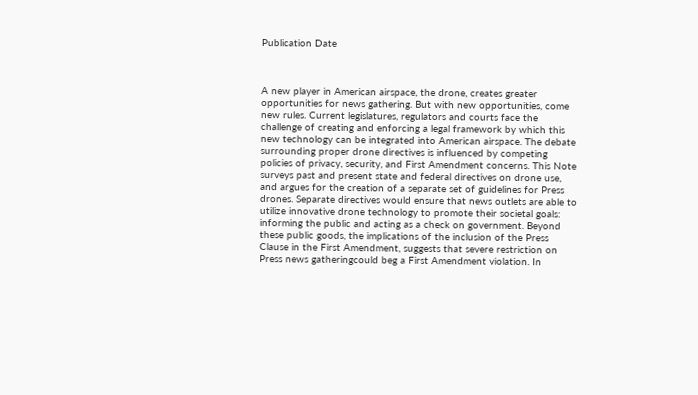Publication Date



A new player in American airspace, the drone, creates greater opportunities for news gathering. But with new opportunities, come new rules. Current legislatures, regulators and courts face the challenge of creating and enforcing a legal framework by which this new technology can be integrated into American airspace. The debate surrounding proper drone directives is influenced by competing policies of privacy, security, and First Amendment concerns. This Note surveys past and present state and federal directives on drone use, and argues for the creation of a separate set of guidelines for Press drones. Separate directives would ensure that news outlets are able to utilize innovative drone technology to promote their societal goals: informing the public and acting as a check on government. Beyond these public goods, the implications of the inclusion of the Press Clause in the First Amendment, suggests that severe restriction on Press news gatheringcould beg a First Amendment violation. In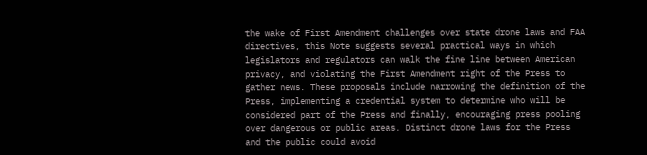the wake of First Amendment challenges over state drone laws and FAA directives, this Note suggests several practical ways in which legislators and regulators can walk the fine line between American privacy, and violating the First Amendment right of the Press to gather news. These proposals include narrowing the definition of the Press, implementing a credential system to determine who will be considered part of the Press and finally, encouraging press pooling over dangerous or public areas. Distinct drone laws for the Press and the public could avoid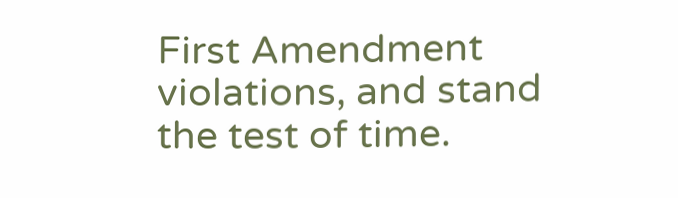First Amendment violations, and stand the test of time.